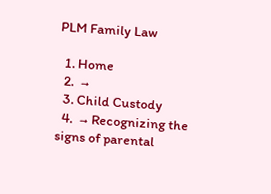PLM Family Law

  1. Home
  2.  →
  3. Child Custody
  4.  → Recognizing the signs of parental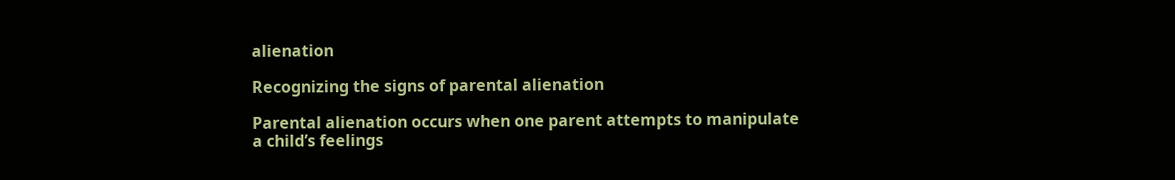alienation

Recognizing the signs of parental alienation

Parental alienation occurs when one parent attempts to manipulate a child’s feelings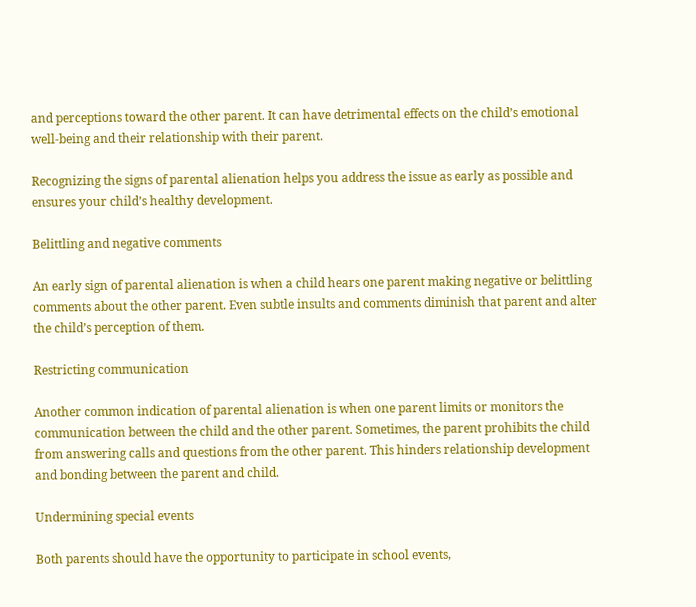and perceptions toward the other parent. It can have detrimental effects on the child’s emotional well-being and their relationship with their parent.

Recognizing the signs of parental alienation helps you address the issue as early as possible and ensures your child’s healthy development.

Belittling and negative comments

An early sign of parental alienation is when a child hears one parent making negative or belittling comments about the other parent. Even subtle insults and comments diminish that parent and alter the child’s perception of them.

Restricting communication

Another common indication of parental alienation is when one parent limits or monitors the communication between the child and the other parent. Sometimes, the parent prohibits the child from answering calls and questions from the other parent. This hinders relationship development and bonding between the parent and child.

Undermining special events

Both parents should have the opportunity to participate in school events,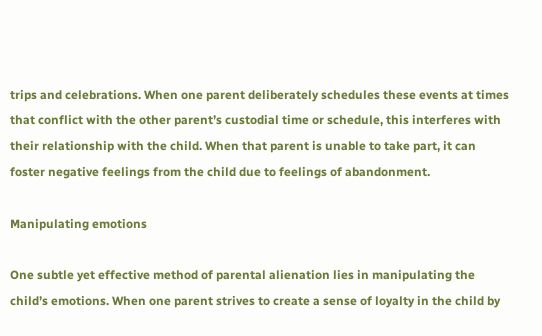trips and celebrations. When one parent deliberately schedules these events at times that conflict with the other parent’s custodial time or schedule, this interferes with their relationship with the child. When that parent is unable to take part, it can foster negative feelings from the child due to feelings of abandonment.

Manipulating emotions

One subtle yet effective method of parental alienation lies in manipulating the child’s emotions. When one parent strives to create a sense of loyalty in the child by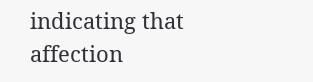indicating that affection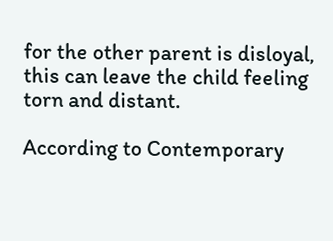for the other parent is disloyal, this can leave the child feeling torn and distant.

According to Contemporary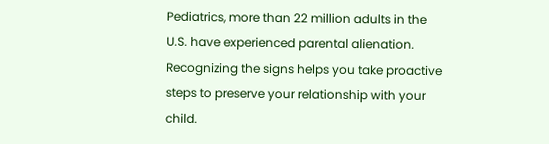Pediatrics, more than 22 million adults in the U.S. have experienced parental alienation. Recognizing the signs helps you take proactive steps to preserve your relationship with your child.